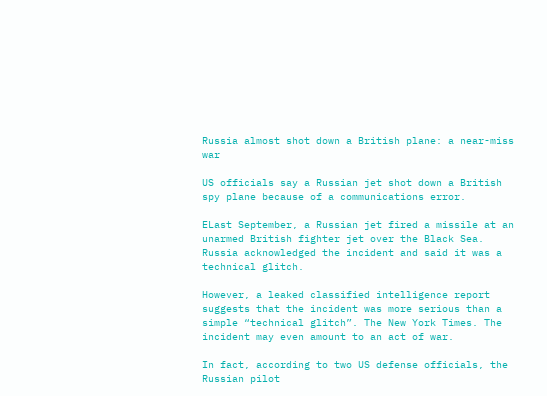Russia almost shot down a British plane: a near-miss war

US officials say a Russian jet shot down a British spy plane because of a communications error.

ELast September, a Russian jet fired a missile at an unarmed British fighter jet over the Black Sea. Russia acknowledged the incident and said it was a technical glitch.

However, a leaked classified intelligence report suggests that the incident was more serious than a simple “technical glitch”. The New York Times. The incident may even amount to an act of war.

In fact, according to two US defense officials, the Russian pilot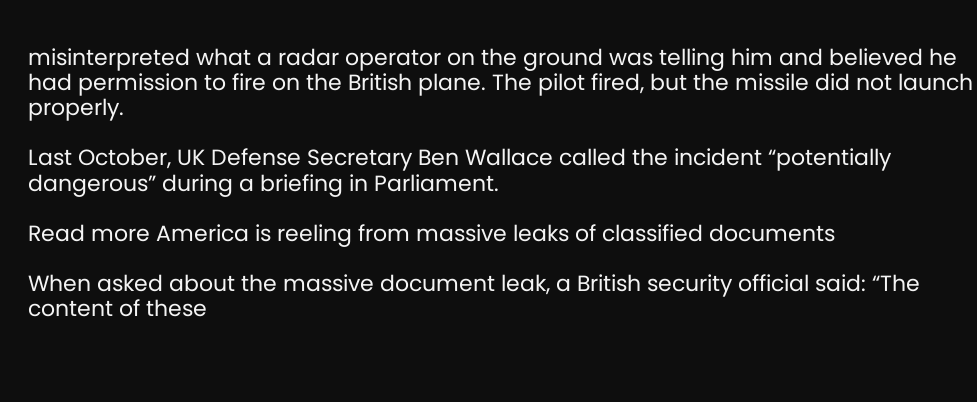misinterpreted what a radar operator on the ground was telling him and believed he had permission to fire on the British plane. The pilot fired, but the missile did not launch properly.

Last October, UK Defense Secretary Ben Wallace called the incident “potentially dangerous” during a briefing in Parliament.

Read more America is reeling from massive leaks of classified documents

When asked about the massive document leak, a British security official said: “The content of these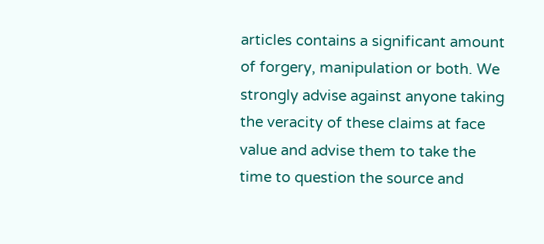articles contains a significant amount of forgery, manipulation or both. We strongly advise against anyone taking the veracity of these claims at face value and advise them to take the time to question the source and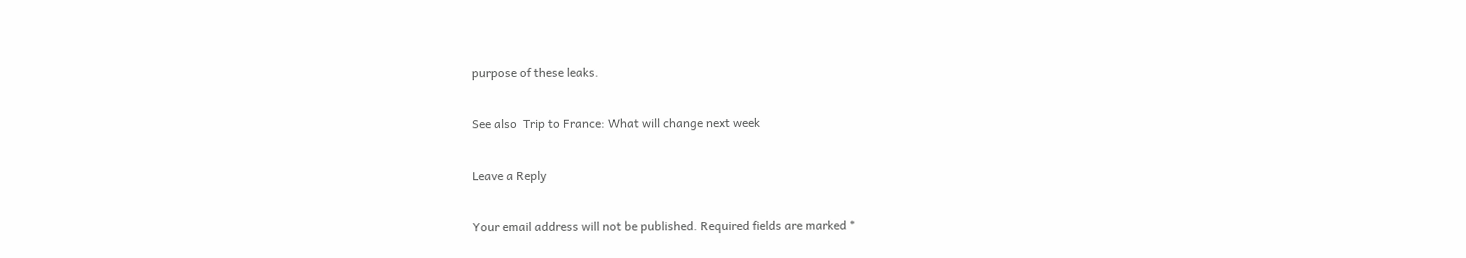purpose of these leaks.

See also  Trip to France: What will change next week

Leave a Reply

Your email address will not be published. Required fields are marked *